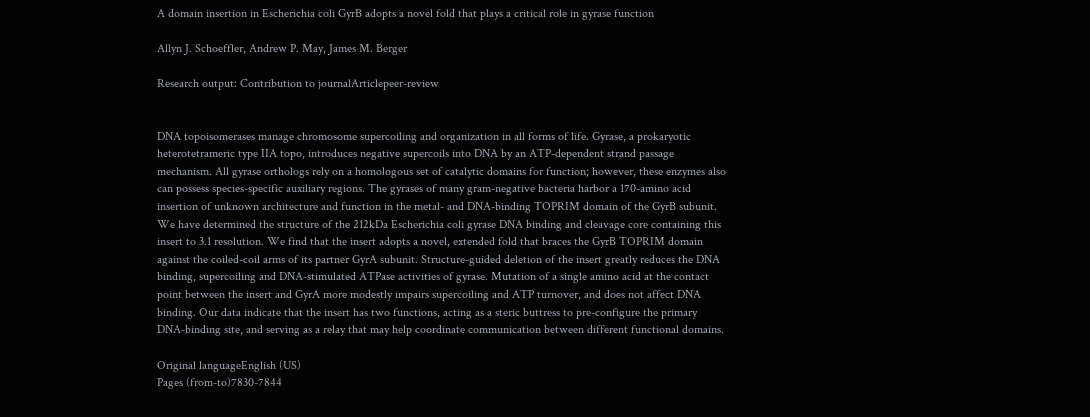A domain insertion in Escherichia coli GyrB adopts a novel fold that plays a critical role in gyrase function

Allyn J. Schoeffler, Andrew P. May, James M. Berger

Research output: Contribution to journalArticlepeer-review


DNA topoisomerases manage chromosome supercoiling and organization in all forms of life. Gyrase, a prokaryotic heterotetrameric type IIA topo, introduces negative supercoils into DNA by an ATP-dependent strand passage mechanism. All gyrase orthologs rely on a homologous set of catalytic domains for function; however, these enzymes also can possess species-specific auxiliary regions. The gyrases of many gram-negative bacteria harbor a 170-amino acid insertion of unknown architecture and function in the metal- and DNA-binding TOPRIM domain of the GyrB subunit. We have determined the structure of the 212kDa Escherichia coli gyrase DNA binding and cleavage core containing this insert to 3.1 resolution. We find that the insert adopts a novel, extended fold that braces the GyrB TOPRIM domain against the coiled-coil arms of its partner GyrA subunit. Structure-guided deletion of the insert greatly reduces the DNA binding, supercoiling and DNA-stimulated ATPase activities of gyrase. Mutation of a single amino acid at the contact point between the insert and GyrA more modestly impairs supercoiling and ATP turnover, and does not affect DNA binding. Our data indicate that the insert has two functions, acting as a steric buttress to pre-configure the primary DNA-binding site, and serving as a relay that may help coordinate communication between different functional domains.

Original languageEnglish (US)
Pages (from-to)7830-7844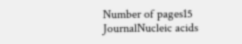Number of pages15
JournalNucleic acids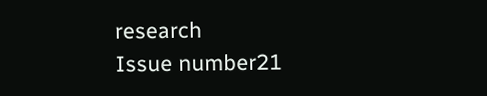research
Issue number21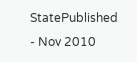StatePublished - Nov 2010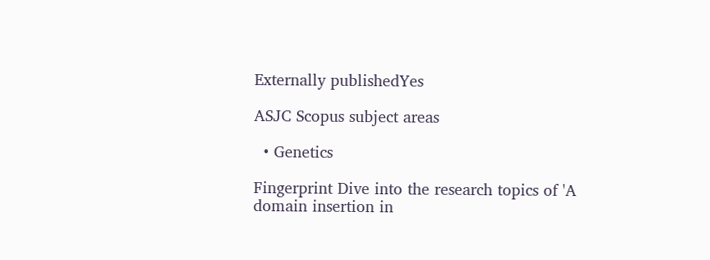Externally publishedYes

ASJC Scopus subject areas

  • Genetics

Fingerprint Dive into the research topics of 'A domain insertion in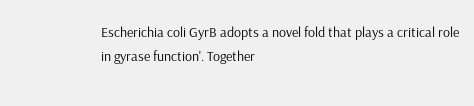Escherichia coli GyrB adopts a novel fold that plays a critical role in gyrase function'. Together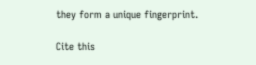they form a unique fingerprint.

Cite this